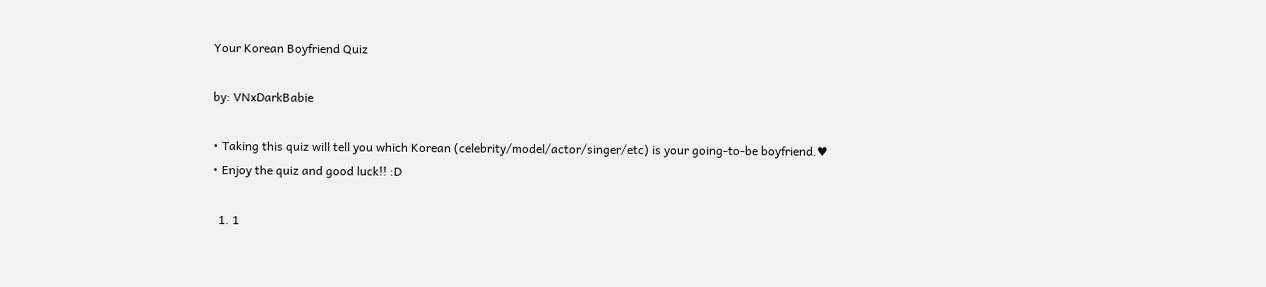Your Korean Boyfriend Quiz

by: VNxDarkBabie

• Taking this quiz will tell you which Korean (celebrity/model/actor/singer/etc) is your going-to-be boyfriend.♥
• Enjoy the quiz and good luck!! :D

  1. 1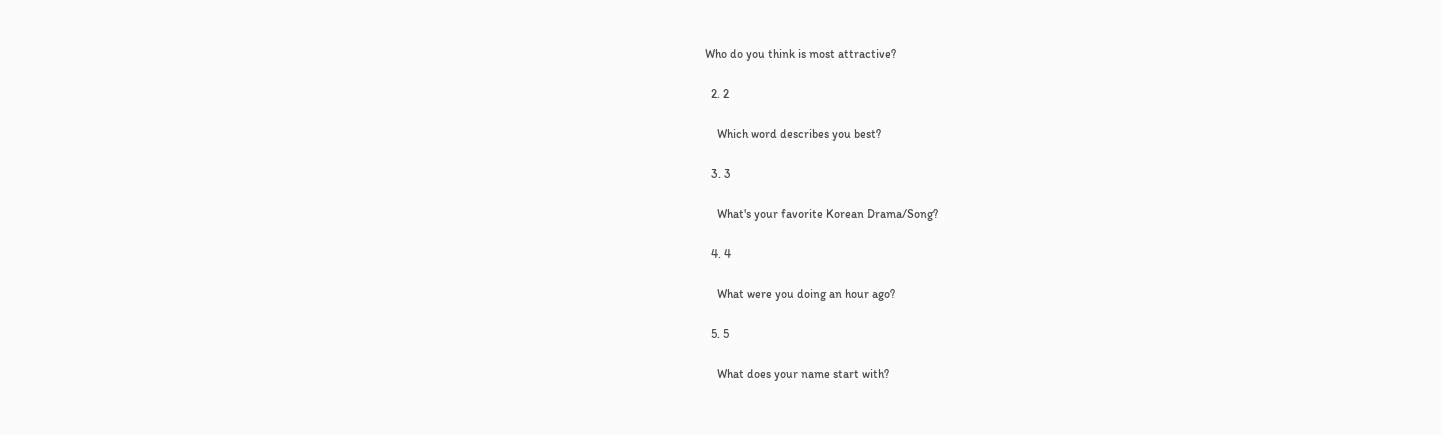Who do you think is most attractive?

  2. 2

    Which word describes you best?

  3. 3

    What's your favorite Korean Drama/Song?

  4. 4

    What were you doing an hour ago?

  5. 5

    What does your name start with?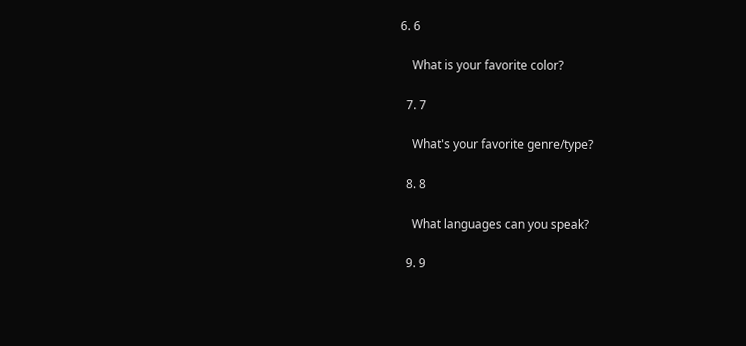6. 6

    What is your favorite color?

  7. 7

    What's your favorite genre/type?

  8. 8

    What languages can you speak?

  9. 9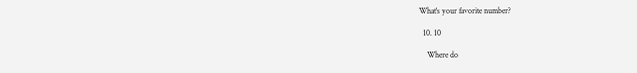What's your favorite number?

  10. 10

    Where do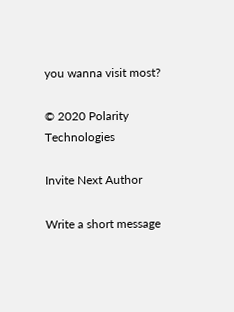you wanna visit most?

© 2020 Polarity Technologies

Invite Next Author

Write a short message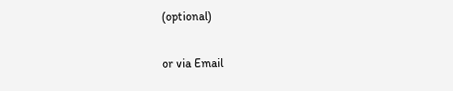(optional)

or via Email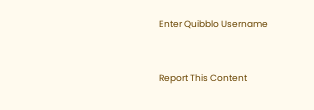Enter Quibblo Username


Report This Content